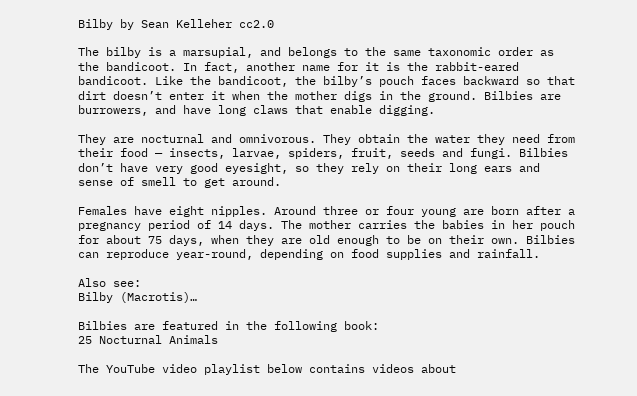Bilby by Sean Kelleher cc2.0

The bilby is a marsupial, and belongs to the same taxonomic order as the bandicoot. In fact, another name for it is the rabbit-eared bandicoot. Like the bandicoot, the bilby’s pouch faces backward so that dirt doesn’t enter it when the mother digs in the ground. Bilbies are burrowers, and have long claws that enable digging.

They are nocturnal and omnivorous. They obtain the water they need from their food — insects, larvae, spiders, fruit, seeds and fungi. Bilbies don’t have very good eyesight, so they rely on their long ears and sense of smell to get around.

Females have eight nipples. Around three or four young are born after a pregnancy period of 14 days. The mother carries the babies in her pouch for about 75 days, when they are old enough to be on their own. Bilbies can reproduce year-round, depending on food supplies and rainfall.

Also see:
Bilby (Macrotis)…

Bilbies are featured in the following book:
25 Nocturnal Animals

The YouTube video playlist below contains videos about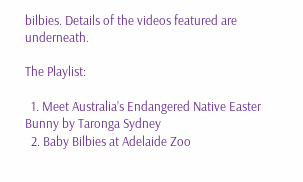bilbies. Details of the videos featured are underneath.

The Playlist:

  1. Meet Australia’s Endangered Native Easter Bunny by Taronga Sydney
  2. Baby Bilbies at Adelaide Zoo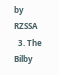by RZSSA
  3. The Bilby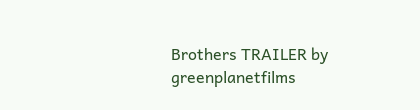Brothers TRAILER by greenplanetfilms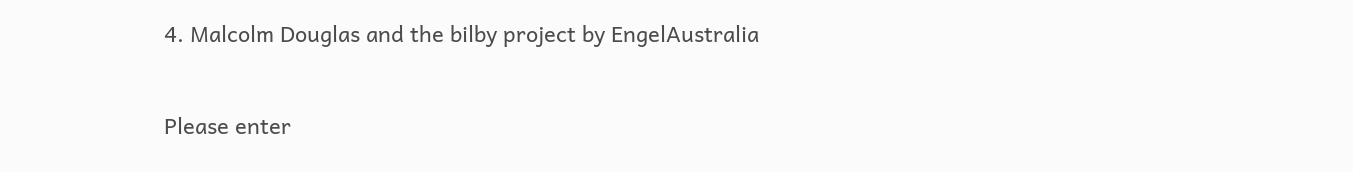4. Malcolm Douglas and the bilby project by EngelAustralia


Please enter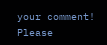your comment!
Please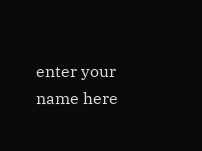enter your name here